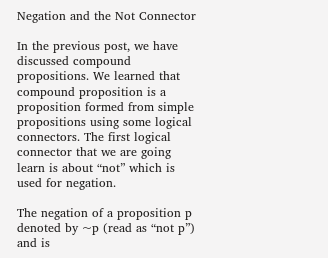Negation and the Not Connector

In the previous post, we have discussed compound propositions. We learned that compound proposition is a proposition formed from simple propositions using some logical connectors. The first logical connector that we are going learn is about “not” which is used for negation.

The negation of a proposition p denoted by ~p (read as “not p”) and is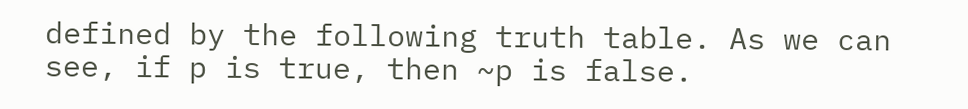defined by the following truth table. As we can see, if p is true, then ~p is false.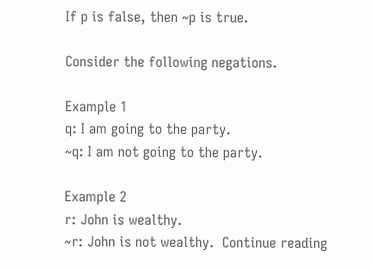If p is false, then ~p is true.

Consider the following negations.

Example 1
q: I am going to the party.
~q: I am not going to the party.

Example 2
r: John is wealthy.
~r: John is not wealthy.  Continue reading